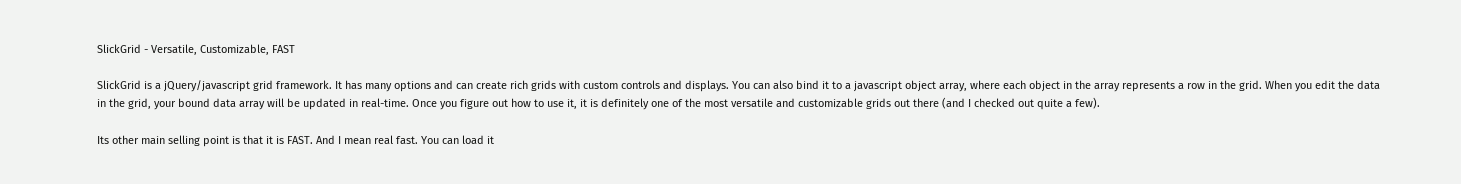SlickGrid - Versatile, Customizable, FAST

SlickGrid is a jQuery/javascript grid framework. It has many options and can create rich grids with custom controls and displays. You can also bind it to a javascript object array, where each object in the array represents a row in the grid. When you edit the data in the grid, your bound data array will be updated in real-time. Once you figure out how to use it, it is definitely one of the most versatile and customizable grids out there (and I checked out quite a few).

Its other main selling point is that it is FAST. And I mean real fast. You can load it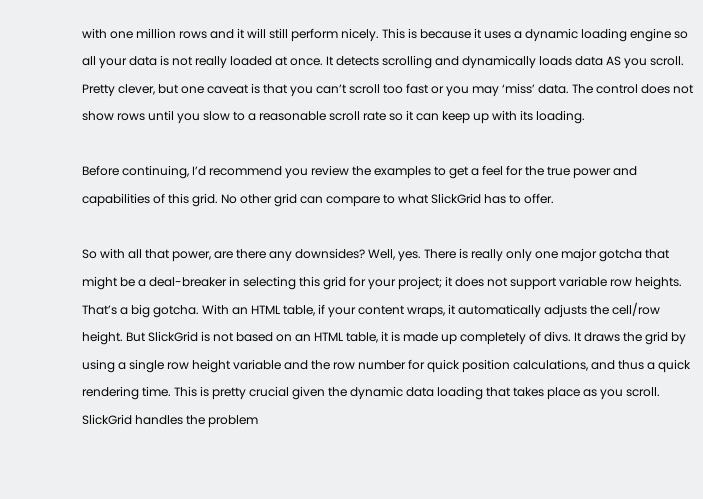with one million rows and it will still perform nicely. This is because it uses a dynamic loading engine so all your data is not really loaded at once. It detects scrolling and dynamically loads data AS you scroll. Pretty clever, but one caveat is that you can’t scroll too fast or you may ‘miss’ data. The control does not show rows until you slow to a reasonable scroll rate so it can keep up with its loading.

Before continuing, I’d recommend you review the examples to get a feel for the true power and capabilities of this grid. No other grid can compare to what SlickGrid has to offer.

So with all that power, are there any downsides? Well, yes. There is really only one major gotcha that might be a deal-breaker in selecting this grid for your project; it does not support variable row heights. That’s a big gotcha. With an HTML table, if your content wraps, it automatically adjusts the cell/row height. But SlickGrid is not based on an HTML table, it is made up completely of divs. It draws the grid by using a single row height variable and the row number for quick position calculations, and thus a quick rendering time. This is pretty crucial given the dynamic data loading that takes place as you scroll. SlickGrid handles the problem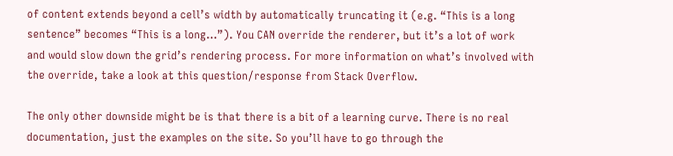of content extends beyond a cell’s width by automatically truncating it (e.g. “This is a long sentence” becomes “This is a long…”). You CAN override the renderer, but it’s a lot of work and would slow down the grid’s rendering process. For more information on what’s involved with the override, take a look at this question/response from Stack Overflow.

The only other downside might be is that there is a bit of a learning curve. There is no real documentation, just the examples on the site. So you’ll have to go through the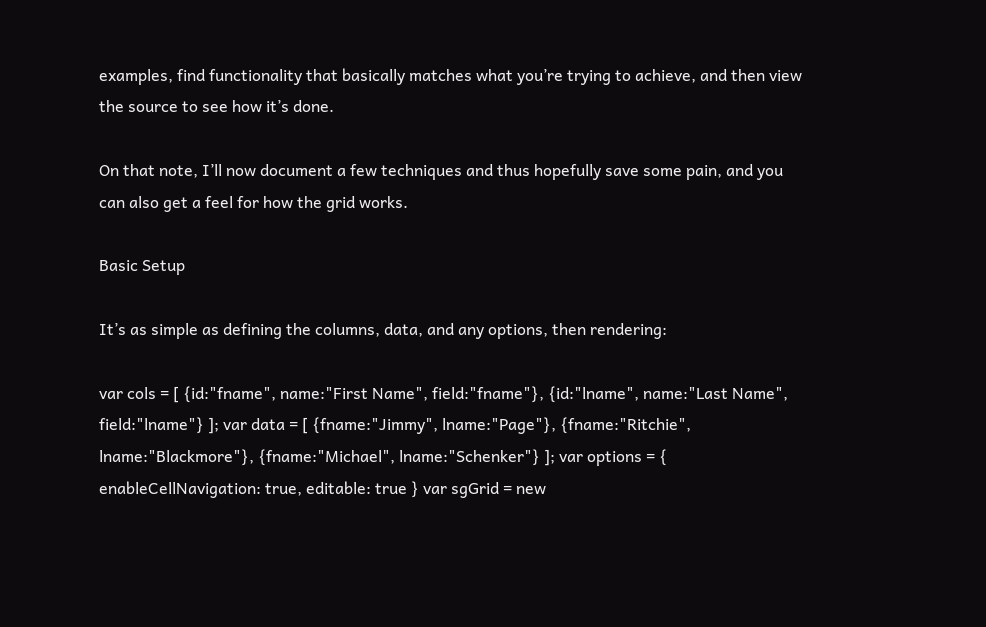examples, find functionality that basically matches what you’re trying to achieve, and then view the source to see how it’s done.

On that note, I’ll now document a few techniques and thus hopefully save some pain, and you can also get a feel for how the grid works.

Basic Setup

It’s as simple as defining the columns, data, and any options, then rendering:

var cols = [ {id:"fname", name:"First Name", field:"fname"}, {id:"lname", name:"Last Name", field:"lname"} ]; var data = [ {fname:"Jimmy", lname:"Page"}, {fname:"Ritchie", lname:"Blackmore"}, {fname:"Michael", lname:"Schenker"} ]; var options = { enableCellNavigation: true, editable: true } var sgGrid = new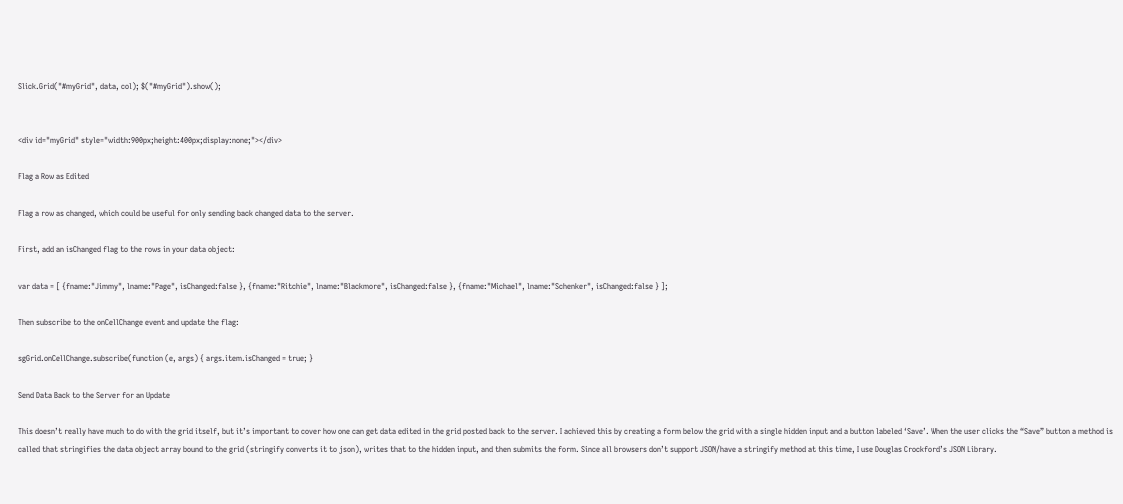Slick.Grid("#myGrid", data, col); $("#myGrid").show();


<div id="myGrid" style="width:900px;height:400px;display:none;"></div>

Flag a Row as Edited

Flag a row as changed, which could be useful for only sending back changed data to the server.

First, add an isChanged flag to the rows in your data object:

var data = [ {fname:"Jimmy", lname:"Page", isChanged:false }, {fname:"Ritchie", lname:"Blackmore", isChanged:false }, {fname:"Michael", lname:"Schenker", isChanged:false } ];

Then subscribe to the onCellChange event and update the flag:

sgGrid.onCellChange.subscribe(function (e, args) { args.item.isChanged = true; }

Send Data Back to the Server for an Update

This doesn’t really have much to do with the grid itself, but it’s important to cover how one can get data edited in the grid posted back to the server. I achieved this by creating a form below the grid with a single hidden input and a button labeled ‘Save’. When the user clicks the “Save” button a method is called that stringifies the data object array bound to the grid (stringify converts it to json), writes that to the hidden input, and then submits the form. Since all browsers don’t support JSON/have a stringify method at this time, I use Douglas Crockford’s JSON Library.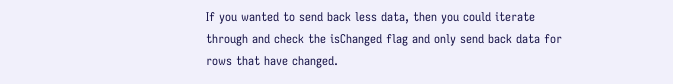If you wanted to send back less data, then you could iterate through and check the isChanged flag and only send back data for rows that have changed.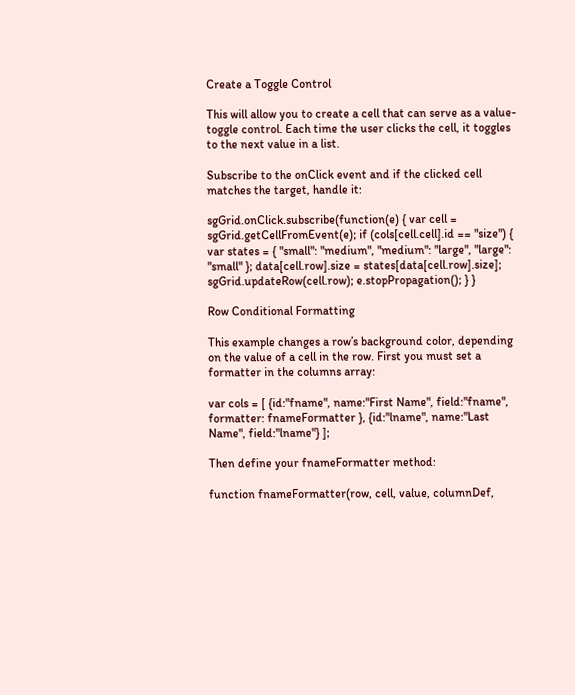Create a Toggle Control

This will allow you to create a cell that can serve as a value-toggle control. Each time the user clicks the cell, it toggles to the next value in a list.

Subscribe to the onClick event and if the clicked cell matches the target, handle it:

sgGrid.onClick.subscribe(function(e) { var cell = sgGrid.getCellFromEvent(e); if (cols[cell.cell].id == "size") { var states = { "small": "medium", "medium": "large", "large": "small" }; data[cell.row].size = states[data[cell.row].size]; sgGrid.updateRow(cell.row); e.stopPropagation(); } }

Row Conditional Formatting

This example changes a row’s background color, depending on the value of a cell in the row. First you must set a formatter in the columns array:

var cols = [ {id:"fname", name:"First Name", field:"fname", formatter: fnameFormatter }, {id:"lname", name:"Last Name", field:"lname"} ];

Then define your fnameFormatter method:

function fnameFormatter(row, cell, value, columnDef,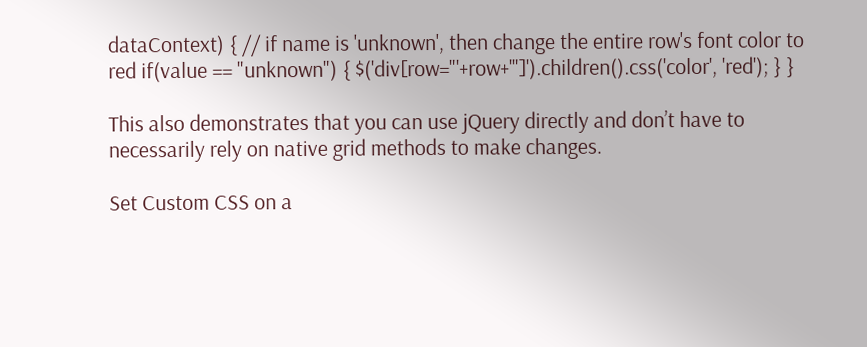dataContext) { // if name is 'unknown', then change the entire row's font color to red if(value == "unknown") { $('div[row="'+row+'"]').children().css('color', 'red'); } }

This also demonstrates that you can use jQuery directly and don’t have to necessarily rely on native grid methods to make changes.

Set Custom CSS on a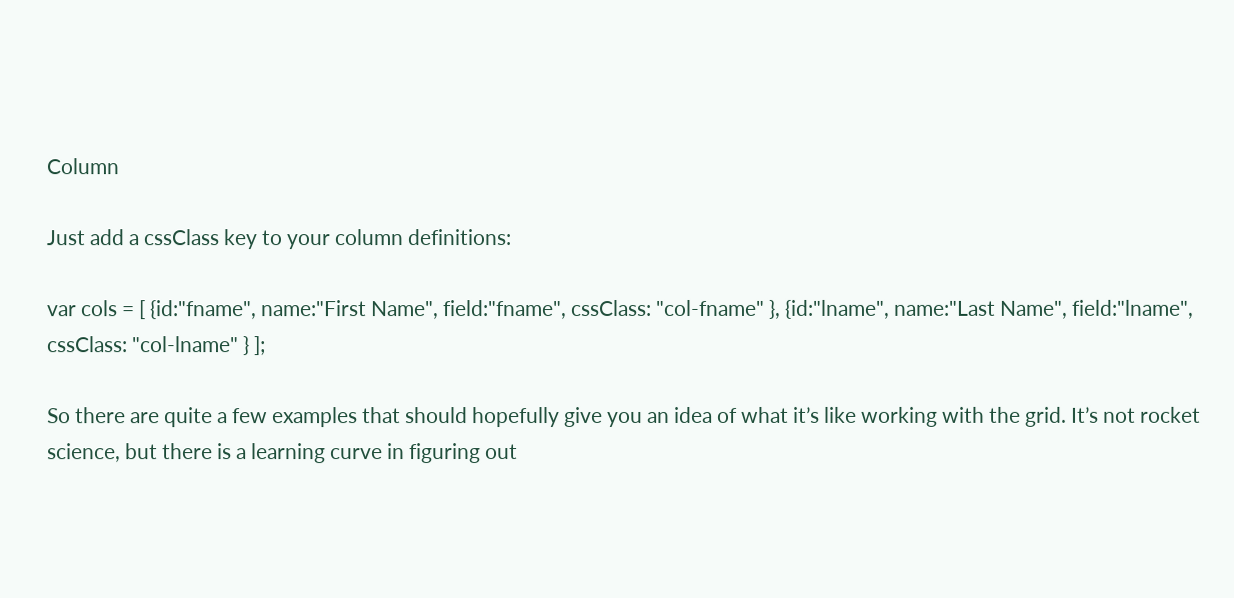Column

Just add a cssClass key to your column definitions:

var cols = [ {id:"fname", name:"First Name", field:"fname", cssClass: "col-fname" }, {id:"lname", name:"Last Name", field:"lname", cssClass: "col-lname" } ];

So there are quite a few examples that should hopefully give you an idea of what it’s like working with the grid. It’s not rocket science, but there is a learning curve in figuring out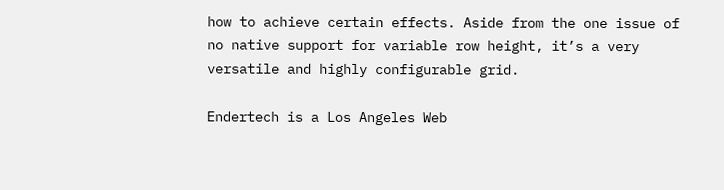how to achieve certain effects. Aside from the one issue of no native support for variable row height, it’s a very versatile and highly configurable grid.

Endertech is a Los Angeles Web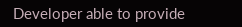Developer able to provide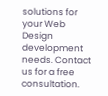solutions for your Web Design development needs. Contact us for a free consultation.